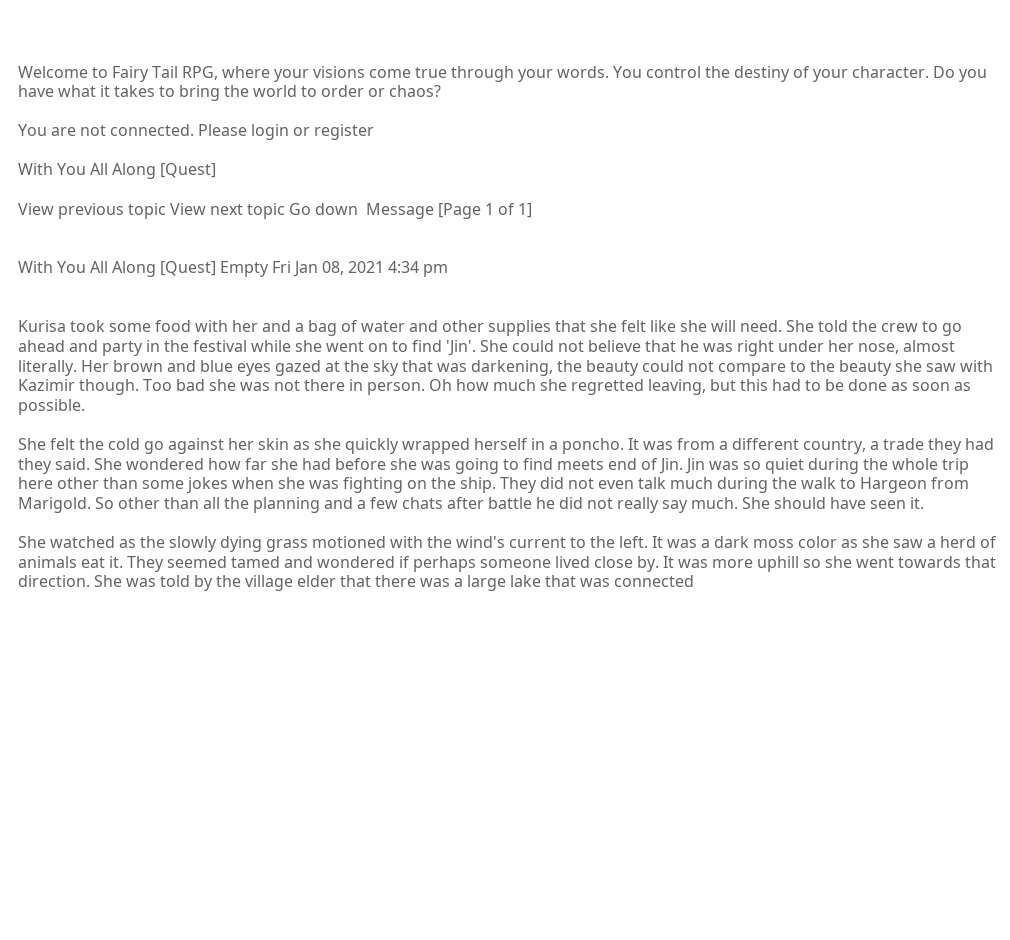Welcome to Fairy Tail RPG, where your visions come true through your words. You control the destiny of your character. Do you have what it takes to bring the world to order or chaos?

You are not connected. Please login or register

With You All Along [Quest]

View previous topic View next topic Go down  Message [Page 1 of 1]


With You All Along [Quest] Empty Fri Jan 08, 2021 4:34 pm


Kurisa took some food with her and a bag of water and other supplies that she felt like she will need. She told the crew to go ahead and party in the festival while she went on to find 'Jin'. She could not believe that he was right under her nose, almost literally. Her brown and blue eyes gazed at the sky that was darkening, the beauty could not compare to the beauty she saw with Kazimir though. Too bad she was not there in person. Oh how much she regretted leaving, but this had to be done as soon as possible.

She felt the cold go against her skin as she quickly wrapped herself in a poncho. It was from a different country, a trade they had they said. She wondered how far she had before she was going to find meets end of Jin. Jin was so quiet during the whole trip here other than some jokes when she was fighting on the ship. They did not even talk much during the walk to Hargeon from Marigold. So other than all the planning and a few chats after battle he did not really say much. She should have seen it.

She watched as the slowly dying grass motioned with the wind's current to the left. It was a dark moss color as she saw a herd of animals eat it. They seemed tamed and wondered if perhaps someone lived close by. It was more uphill so she went towards that direction. She was told by the village elder that there was a large lake that was connected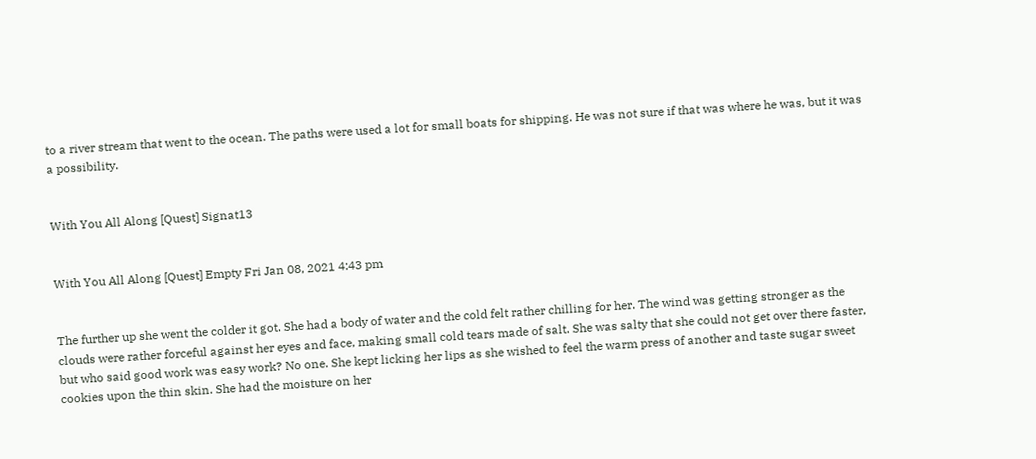to a river stream that went to the ocean. The paths were used a lot for small boats for shipping. He was not sure if that was where he was, but it was a possibility.


With You All Along [Quest] Signat13


With You All Along [Quest] Empty Fri Jan 08, 2021 4:43 pm


The further up she went the colder it got. She had a body of water and the cold felt rather chilling for her. The wind was getting stronger as the clouds were rather forceful against her eyes and face, making small cold tears made of salt. She was salty that she could not get over there faster, but who said good work was easy work? No one. She kept licking her lips as she wished to feel the warm press of another and taste sugar sweet cookies upon the thin skin. She had the moisture on her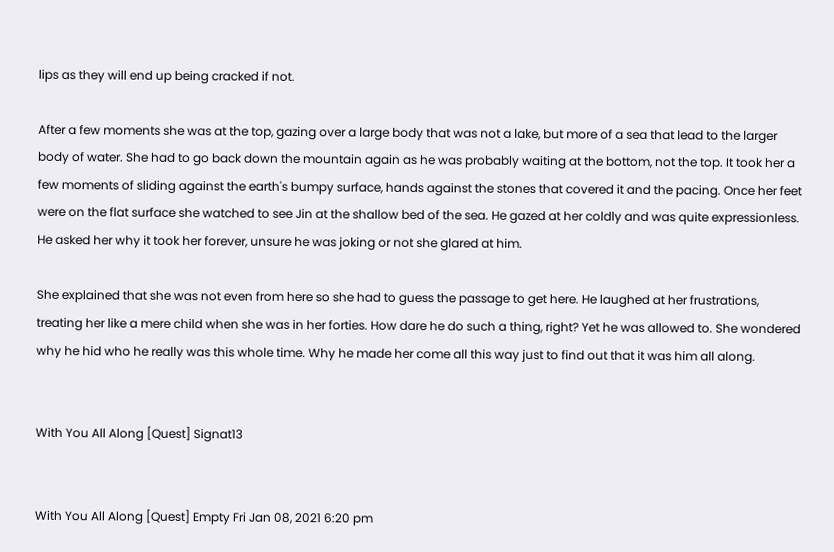lips as they will end up being cracked if not.

After a few moments she was at the top, gazing over a large body that was not a lake, but more of a sea that lead to the larger body of water. She had to go back down the mountain again as he was probably waiting at the bottom, not the top. It took her a few moments of sliding against the earth's bumpy surface, hands against the stones that covered it and the pacing. Once her feet were on the flat surface she watched to see Jin at the shallow bed of the sea. He gazed at her coldly and was quite expressionless. He asked her why it took her forever, unsure he was joking or not she glared at him.

She explained that she was not even from here so she had to guess the passage to get here. He laughed at her frustrations, treating her like a mere child when she was in her forties. How dare he do such a thing, right? Yet he was allowed to. She wondered why he hid who he really was this whole time. Why he made her come all this way just to find out that it was him all along.


With You All Along [Quest] Signat13


With You All Along [Quest] Empty Fri Jan 08, 2021 6:20 pm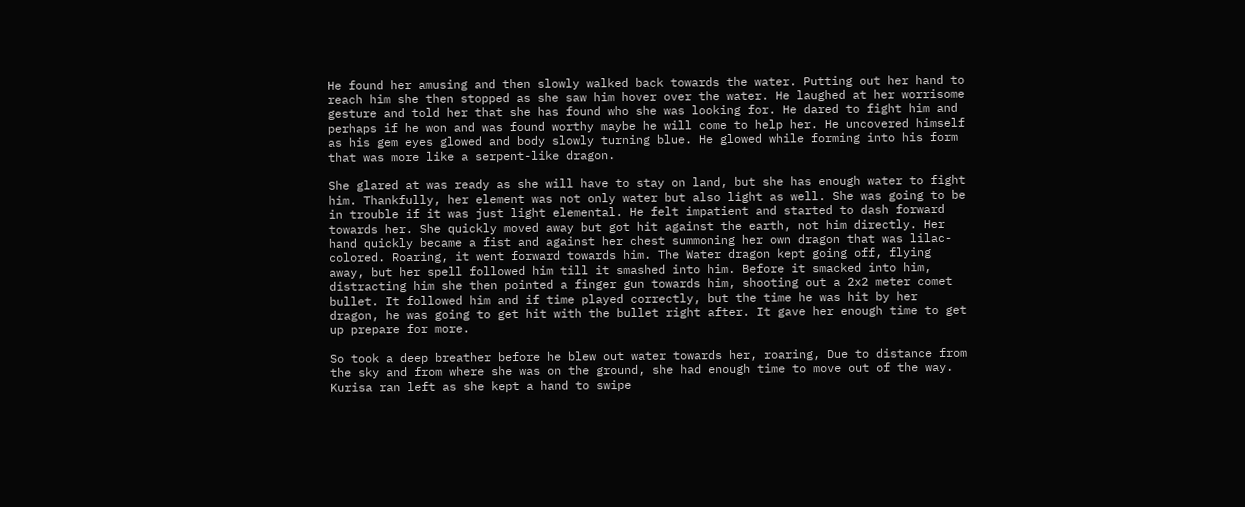He found her amusing and then slowly walked back towards the water. Putting out her hand to reach him she then stopped as she saw him hover over the water. He laughed at her worrisome gesture and told her that she has found who she was looking for. He dared to fight him and perhaps if he won and was found worthy maybe he will come to help her. He uncovered himself as his gem eyes glowed and body slowly turning blue. He glowed while forming into his form that was more like a serpent-like dragon.

She glared at was ready as she will have to stay on land, but she has enough water to fight him. Thankfully, her element was not only water but also light as well. She was going to be in trouble if it was just light elemental. He felt impatient and started to dash forward towards her. She quickly moved away but got hit against the earth, not him directly. Her hand quickly became a fist and against her chest summoning her own dragon that was lilac-colored. Roaring, it went forward towards him. The Water dragon kept going off, flying away, but her spell followed him till it smashed into him. Before it smacked into him, distracting him she then pointed a finger gun towards him, shooting out a 2x2 meter comet bullet. It followed him and if time played correctly, but the time he was hit by her dragon, he was going to get hit with the bullet right after. It gave her enough time to get up prepare for more.

So took a deep breather before he blew out water towards her, roaring, Due to distance from the sky and from where she was on the ground, she had enough time to move out of the way. Kurisa ran left as she kept a hand to swipe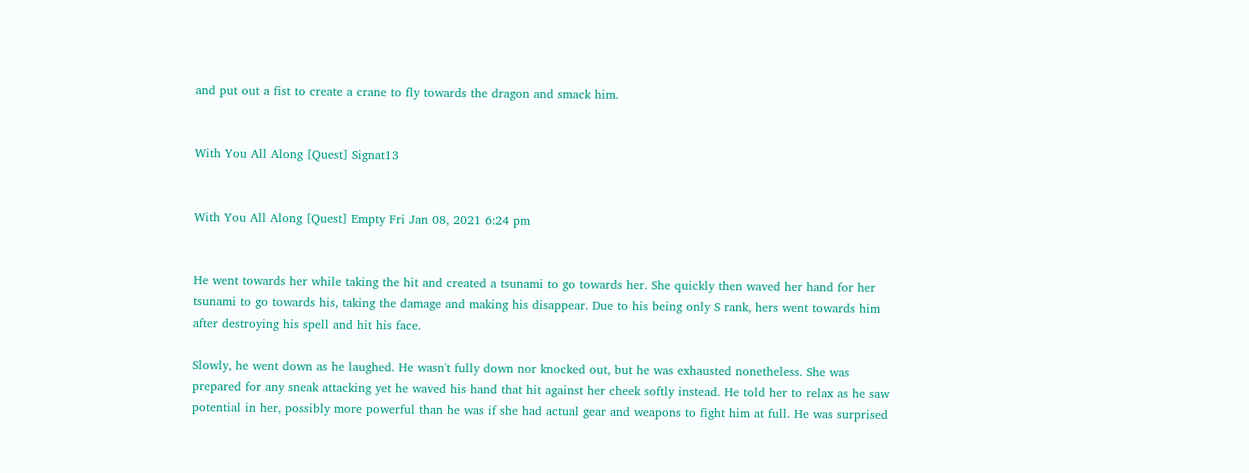and put out a fist to create a crane to fly towards the dragon and smack him.


With You All Along [Quest] Signat13


With You All Along [Quest] Empty Fri Jan 08, 2021 6:24 pm


He went towards her while taking the hit and created a tsunami to go towards her. She quickly then waved her hand for her tsunami to go towards his, taking the damage and making his disappear. Due to his being only S rank, hers went towards him after destroying his spell and hit his face.

Slowly, he went down as he laughed. He wasn't fully down nor knocked out, but he was exhausted nonetheless. She was prepared for any sneak attacking yet he waved his hand that hit against her cheek softly instead. He told her to relax as he saw potential in her, possibly more powerful than he was if she had actual gear and weapons to fight him at full. He was surprised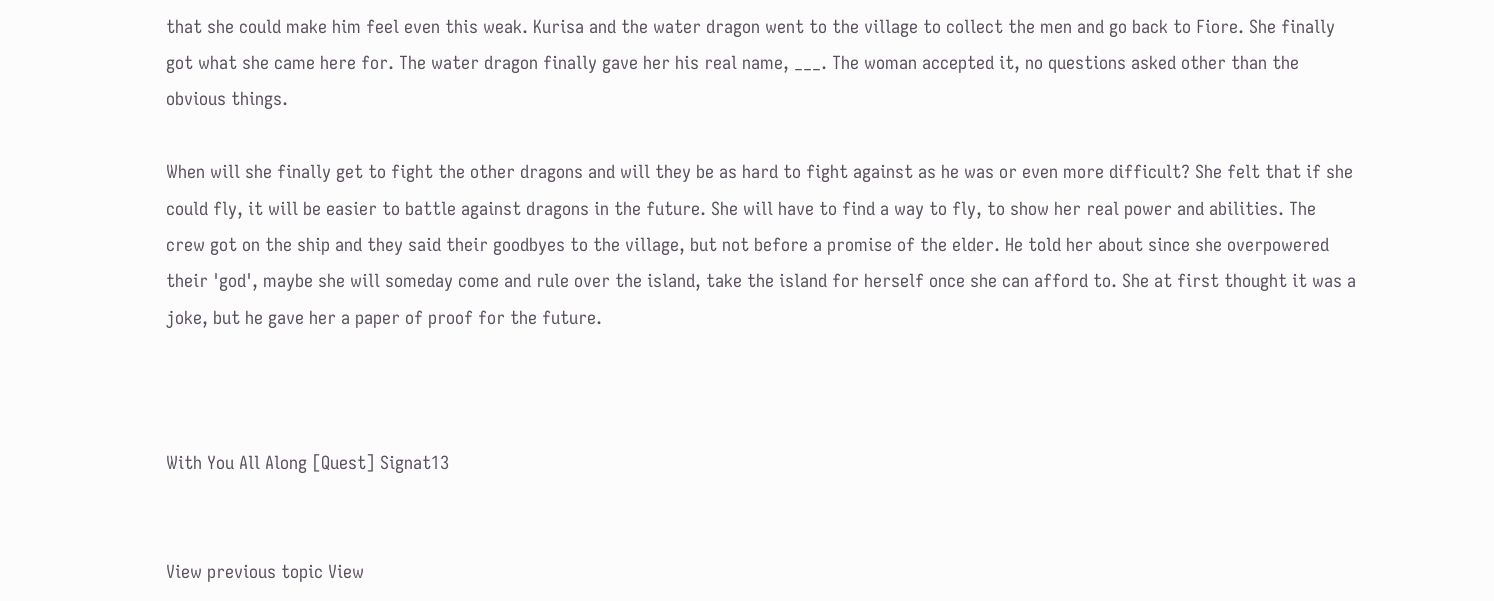that she could make him feel even this weak. Kurisa and the water dragon went to the village to collect the men and go back to Fiore. She finally got what she came here for. The water dragon finally gave her his real name, ___. The woman accepted it, no questions asked other than the obvious things.

When will she finally get to fight the other dragons and will they be as hard to fight against as he was or even more difficult? She felt that if she could fly, it will be easier to battle against dragons in the future. She will have to find a way to fly, to show her real power and abilities. The crew got on the ship and they said their goodbyes to the village, but not before a promise of the elder. He told her about since she overpowered their 'god', maybe she will someday come and rule over the island, take the island for herself once she can afford to. She at first thought it was a joke, but he gave her a paper of proof for the future.



With You All Along [Quest] Signat13


View previous topic View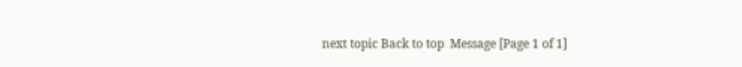next topic Back to top  Message [Page 1 of 1]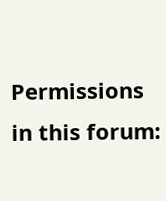Permissions in this forum: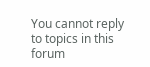You cannot reply to topics in this forum